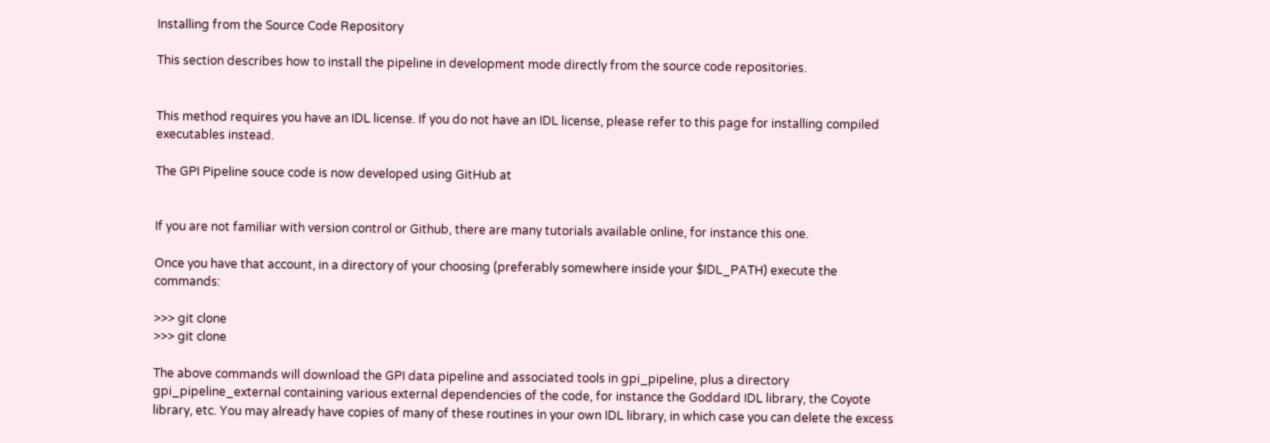Installing from the Source Code Repository

This section describes how to install the pipeline in development mode directly from the source code repositories.


This method requires you have an IDL license. If you do not have an IDL license, please refer to this page for installing compiled executables instead.

The GPI Pipeline souce code is now developed using GitHub at


If you are not familiar with version control or Github, there are many tutorials available online, for instance this one.

Once you have that account, in a directory of your choosing (preferably somewhere inside your $IDL_PATH) execute the commands:

>>> git clone
>>> git clone

The above commands will download the GPI data pipeline and associated tools in gpi_pipeline, plus a directory gpi_pipeline_external containing various external dependencies of the code, for instance the Goddard IDL library, the Coyote library, etc. You may already have copies of many of these routines in your own IDL library, in which case you can delete the excess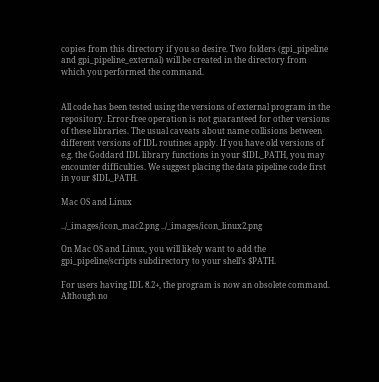copies from this directory if you so desire. Two folders (gpi_pipeline and gpi_pipeline_external) will be created in the directory from which you performed the command.


All code has been tested using the versions of external program in the repository. Error-free operation is not guaranteed for other versions of these libraries. The usual caveats about name collisions between different versions of IDL routines apply. If you have old versions of e.g. the Goddard IDL library functions in your $IDL_PATH, you may encounter difficulties. We suggest placing the data pipeline code first in your $IDL_PATH.

Mac OS and Linux

../_images/icon_mac2.png ../_images/icon_linux2.png

On Mac OS and Linux, you will likely want to add the gpi_pipeline/scripts subdirectory to your shell’s $PATH.

For users having IDL 8.2+, the program is now an obsolete command. Although no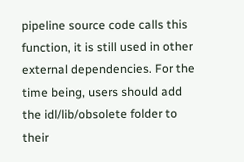pipeline source code calls this function, it is still used in other external dependencies. For the time being, users should add the idl/lib/obsolete folder to their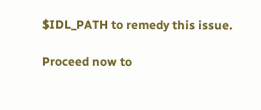$IDL_PATH to remedy this issue.

Proceed now to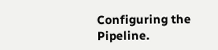Configuring the Pipeline.